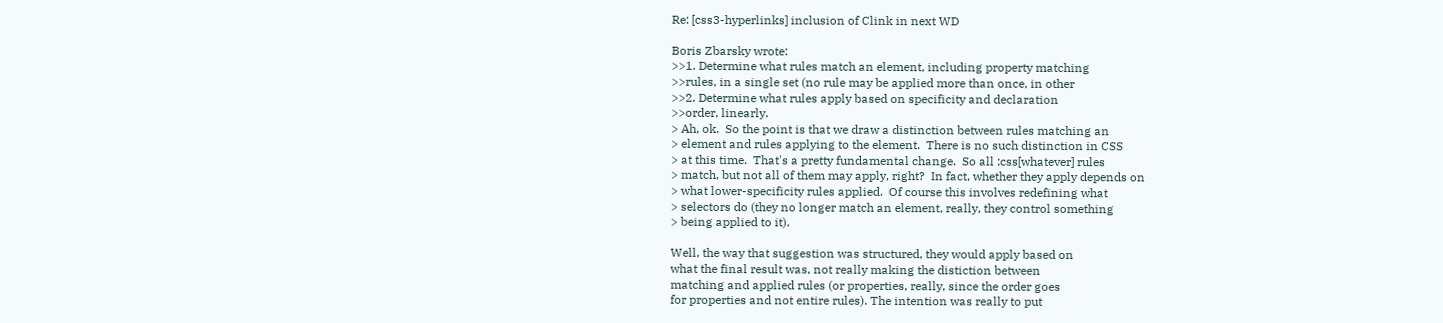Re: [css3-hyperlinks] inclusion of Clink in next WD

Boris Zbarsky wrote:
>>1. Determine what rules match an element, including property matching
>>rules, in a single set (no rule may be applied more than once, in other
>>2. Determine what rules apply based on specificity and declaration
>>order, linearly.
> Ah, ok.  So the point is that we draw a distinction between rules matching an
> element and rules applying to the element.  There is no such distinction in CSS
> at this time.  That's a pretty fundamental change.  So all :css[whatever] rules
> match, but not all of them may apply, right?  In fact, whether they apply depends on
> what lower-specificity rules applied.  Of course this involves redefining what
> selectors do (they no longer match an element, really, they control something
> being applied to it).

Well, the way that suggestion was structured, they would apply based on
what the final result was, not really making the distiction between
matching and applied rules (or properties, really, since the order goes
for properties and not entire rules). The intention was really to put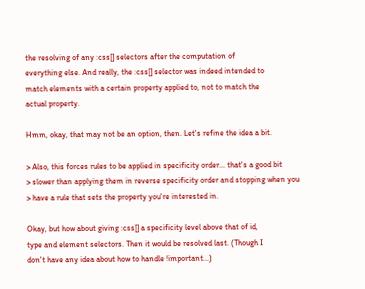the resolving of any :css[] selectors after the computation of
everything else. And really, the :css[] selector was indeed intended to
match elements with a certain property applied to, not to match the
actual property.

Hmm, okay, that may not be an option, then. Let's refine the idea a bit.

> Also, this forces rules to be applied in specificity order... that's a good bit
> slower than applying them in reverse specificity order and stopping when you
> have a rule that sets the property you're interested in.

Okay, but how about giving :css[] a specificity level above that of id,
type and element selectors. Then it would be resolved last. (Though I
don't have any idea about how to handle !important...)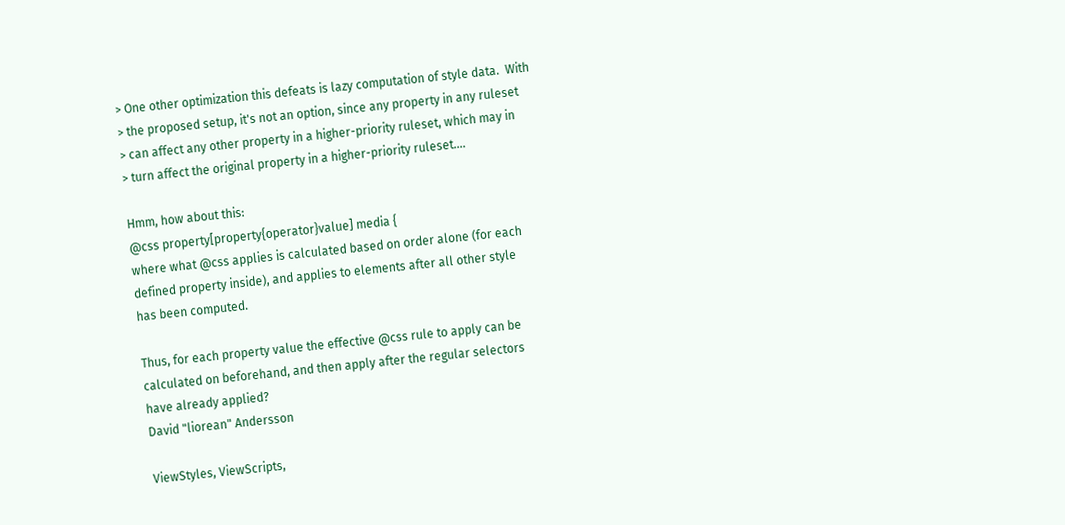> One other optimization this defeats is lazy computation of style data.  With
> the proposed setup, it's not an option, since any property in any ruleset
> can affect any other property in a higher-priority ruleset, which may in
> turn affect the original property in a higher-priority ruleset....

Hmm, how about this:
@css property[property{operator}value] media {
where what @css applies is calculated based on order alone (for each
defined property inside), and applies to elements after all other style
has been computed.

Thus, for each property value the effective @css rule to apply can be
calculated on beforehand, and then apply after the regular selectors
have already applied?
David "liorean" Andersson

ViewStyles, ViewScripts,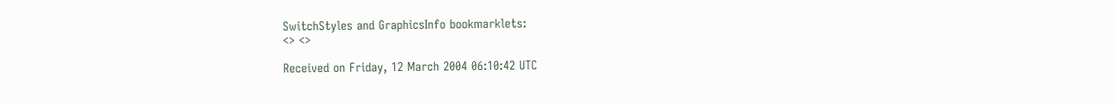SwitchStyles and GraphicsInfo bookmarklets:
<> <>

Received on Friday, 12 March 2004 06:10:42 UTC